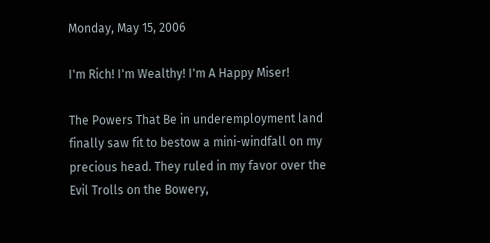Monday, May 15, 2006

I'm Rich! I'm Wealthy! I'm A Happy Miser!

The Powers That Be in underemployment land finally saw fit to bestow a mini-windfall on my precious head. They ruled in my favor over the Evil Trolls on the Bowery,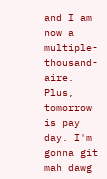and I am now a multiple-thousand-aire. Plus, tomorrow is pay day. I'm gonna git mah dawg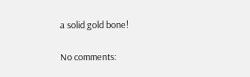a solid gold bone!

No comments: